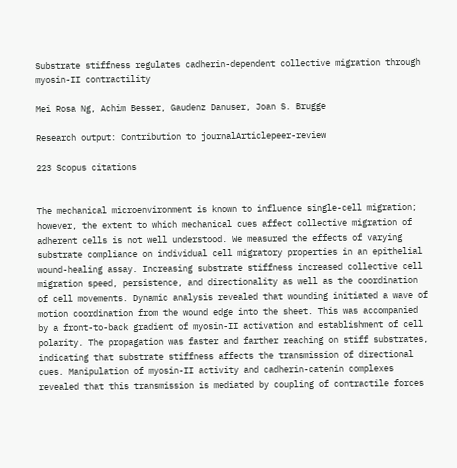Substrate stiffness regulates cadherin-dependent collective migration through myosin-II contractility

Mei Rosa Ng, Achim Besser, Gaudenz Danuser, Joan S. Brugge

Research output: Contribution to journalArticlepeer-review

223 Scopus citations


The mechanical microenvironment is known to influence single-cell migration; however, the extent to which mechanical cues affect collective migration of adherent cells is not well understood. We measured the effects of varying substrate compliance on individual cell migratory properties in an epithelial wound-healing assay. Increasing substrate stiffness increased collective cell migration speed, persistence, and directionality as well as the coordination of cell movements. Dynamic analysis revealed that wounding initiated a wave of motion coordination from the wound edge into the sheet. This was accompanied by a front-to-back gradient of myosin-II activation and establishment of cell polarity. The propagation was faster and farther reaching on stiff substrates, indicating that substrate stiffness affects the transmission of directional cues. Manipulation of myosin-II activity and cadherin-catenin complexes revealed that this transmission is mediated by coupling of contractile forces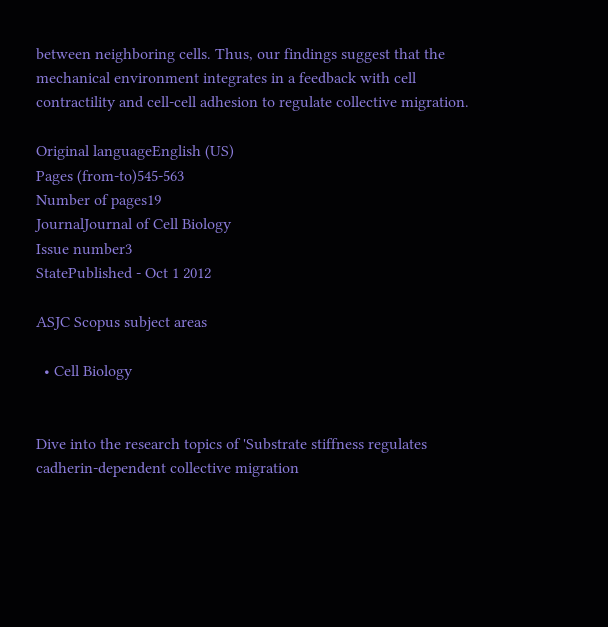between neighboring cells. Thus, our findings suggest that the mechanical environment integrates in a feedback with cell contractility and cell-cell adhesion to regulate collective migration.

Original languageEnglish (US)
Pages (from-to)545-563
Number of pages19
JournalJournal of Cell Biology
Issue number3
StatePublished - Oct 1 2012

ASJC Scopus subject areas

  • Cell Biology


Dive into the research topics of 'Substrate stiffness regulates cadherin-dependent collective migration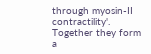through myosin-II contractility'. Together they form a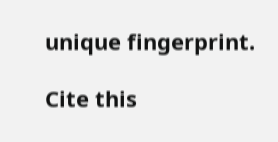unique fingerprint.

Cite this